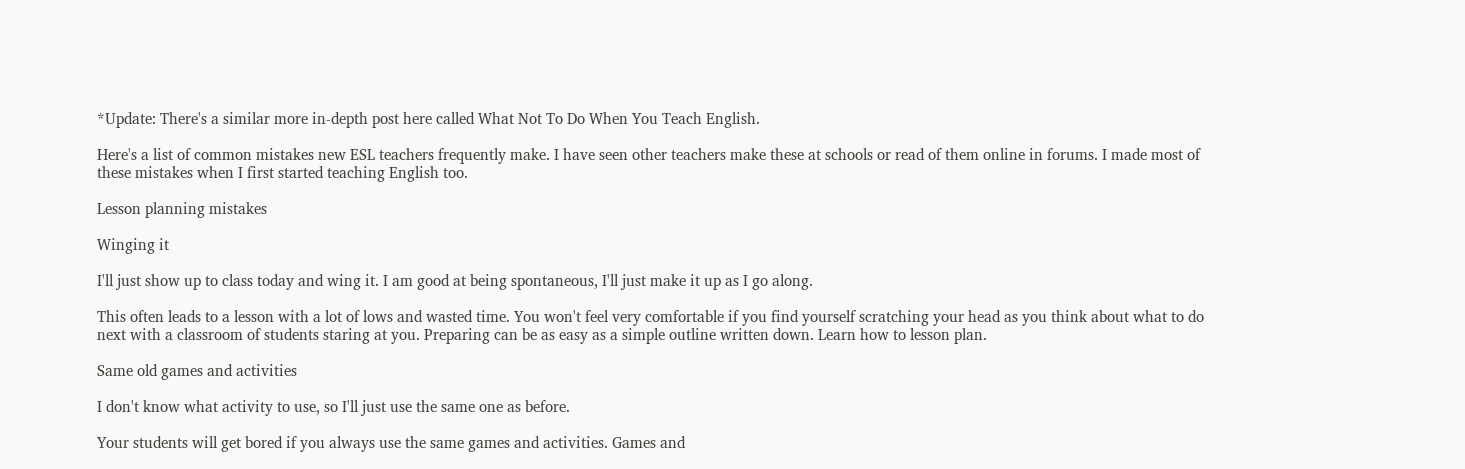*Update: There's a similar more in-depth post here called What Not To Do When You Teach English.

Here's a list of common mistakes new ESL teachers frequently make. I have seen other teachers make these at schools or read of them online in forums. I made most of these mistakes when I first started teaching English too.

Lesson planning mistakes

Winging it

I'll just show up to class today and wing it. I am good at being spontaneous, I'll just make it up as I go along.

This often leads to a lesson with a lot of lows and wasted time. You won't feel very comfortable if you find yourself scratching your head as you think about what to do next with a classroom of students staring at you. Preparing can be as easy as a simple outline written down. Learn how to lesson plan.

Same old games and activities

I don't know what activity to use, so I'll just use the same one as before.

Your students will get bored if you always use the same games and activities. Games and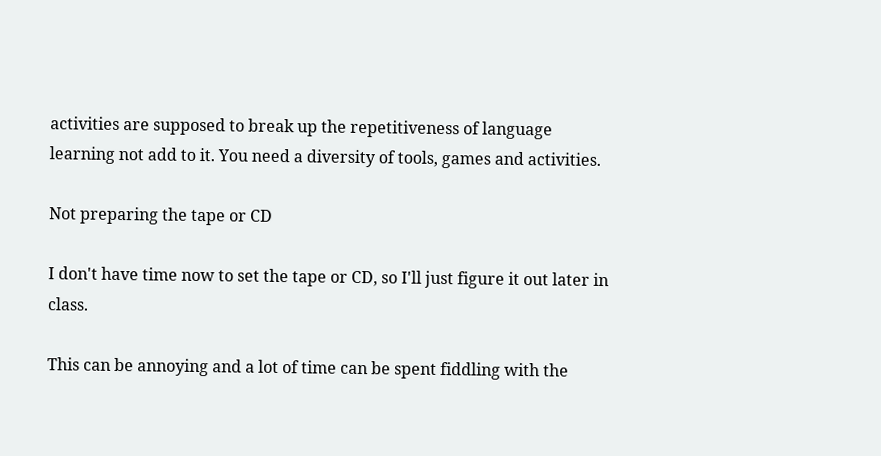activities are supposed to break up the repetitiveness of language learning not add to it. You need a diversity of tools, games and activities.

Not preparing the tape or CD

I don't have time now to set the tape or CD, so I'll just figure it out later in class.

This can be annoying and a lot of time can be spent fiddling with the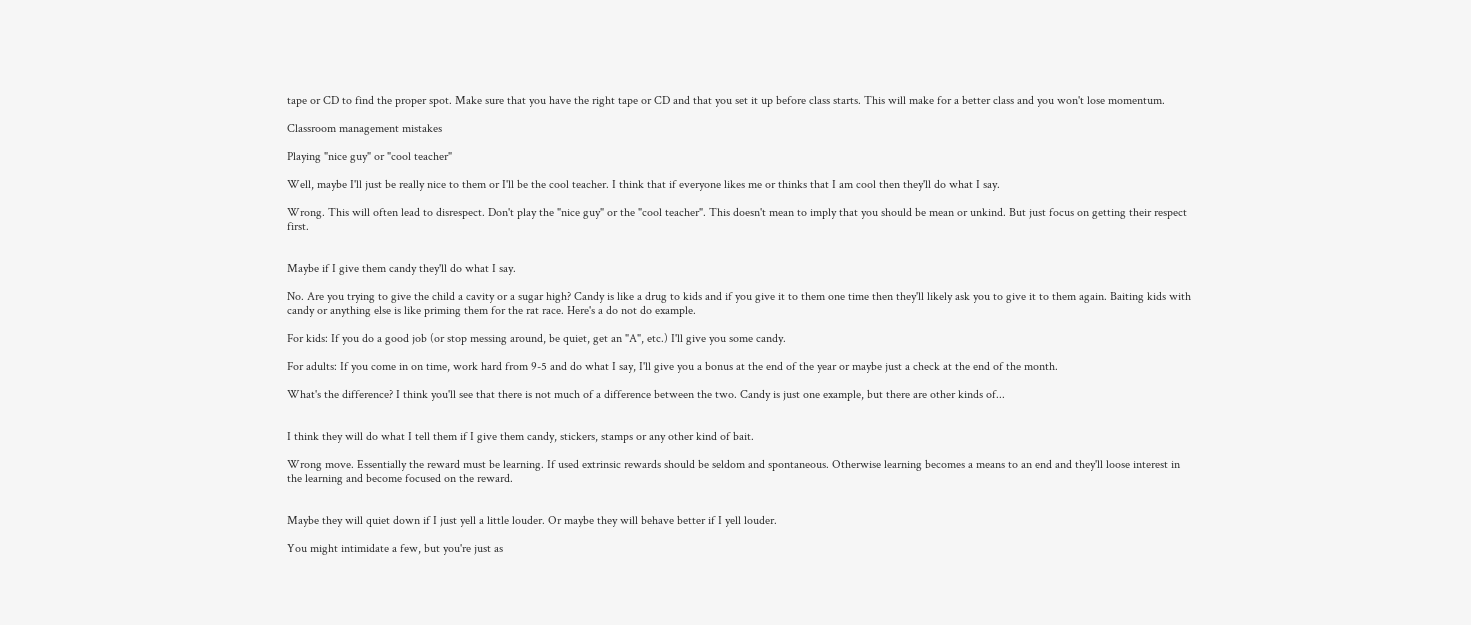tape or CD to find the proper spot. Make sure that you have the right tape or CD and that you set it up before class starts. This will make for a better class and you won't lose momentum.

Classroom management mistakes

Playing "nice guy" or "cool teacher"

Well, maybe I'll just be really nice to them or I'll be the cool teacher. I think that if everyone likes me or thinks that I am cool then they'll do what I say.

Wrong. This will often lead to disrespect. Don't play the "nice guy" or the "cool teacher". This doesn't mean to imply that you should be mean or unkind. But just focus on getting their respect first.


Maybe if I give them candy they'll do what I say.

No. Are you trying to give the child a cavity or a sugar high? Candy is like a drug to kids and if you give it to them one time then they'll likely ask you to give it to them again. Baiting kids with candy or anything else is like priming them for the rat race. Here's a do not do example.

For kids: If you do a good job (or stop messing around, be quiet, get an "A", etc.) I'll give you some candy.

For adults: If you come in on time, work hard from 9-5 and do what I say, I'll give you a bonus at the end of the year or maybe just a check at the end of the month.

What's the difference? I think you'll see that there is not much of a difference between the two. Candy is just one example, but there are other kinds of...


I think they will do what I tell them if I give them candy, stickers, stamps or any other kind of bait.

Wrong move. Essentially the reward must be learning. If used extrinsic rewards should be seldom and spontaneous. Otherwise learning becomes a means to an end and they'll loose interest in the learning and become focused on the reward.


Maybe they will quiet down if I just yell a little louder. Or maybe they will behave better if I yell louder.

You might intimidate a few, but you're just as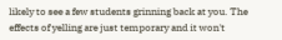likely to see a few students grinning back at you. The effects of yelling are just temporary and it won't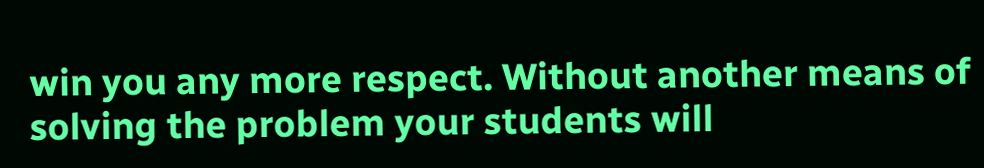win you any more respect. Without another means of solving the problem your students will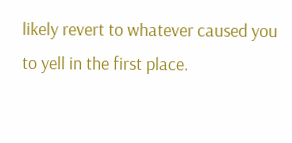likely revert to whatever caused you to yell in the first place.